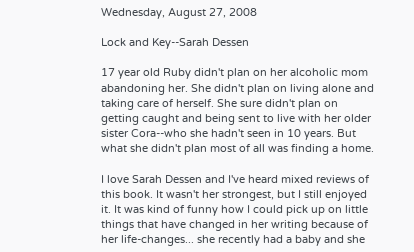Wednesday, August 27, 2008

Lock and Key--Sarah Dessen

17 year old Ruby didn't plan on her alcoholic mom abandoning her. She didn't plan on living alone and taking care of herself. She sure didn't plan on getting caught and being sent to live with her older sister Cora--who she hadn't seen in 10 years. But what she didn't plan most of all was finding a home.

I love Sarah Dessen and I've heard mixed reviews of this book. It wasn't her strongest, but I still enjoyed it. It was kind of funny how I could pick up on little things that have changed in her writing because of her life-changes... she recently had a baby and she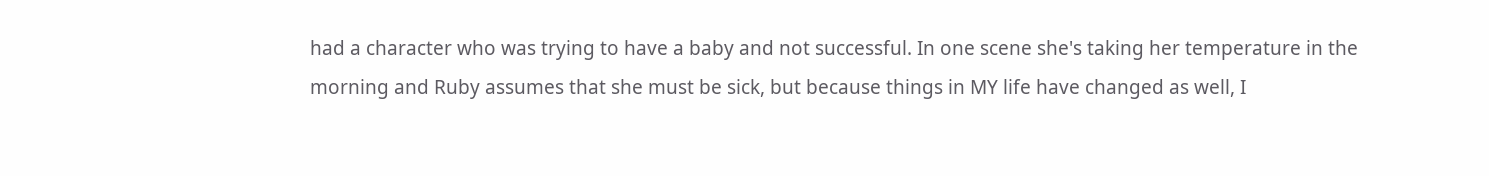had a character who was trying to have a baby and not successful. In one scene she's taking her temperature in the morning and Ruby assumes that she must be sick, but because things in MY life have changed as well, I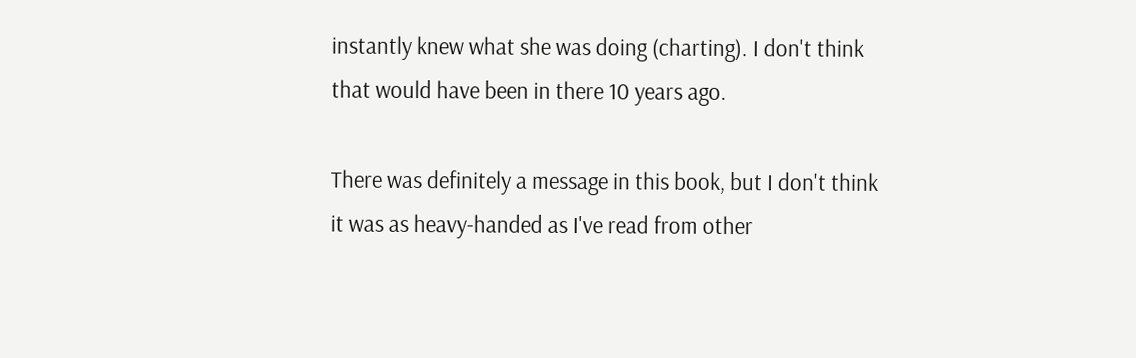instantly knew what she was doing (charting). I don't think that would have been in there 10 years ago.

There was definitely a message in this book, but I don't think it was as heavy-handed as I've read from other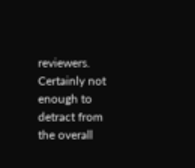reviewers. Certainly not enough to detract from the overall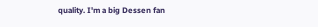quality. I'm a big Dessen fan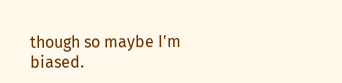though so maybe I'm biased.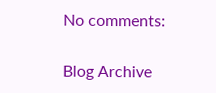No comments:

Blog Archive